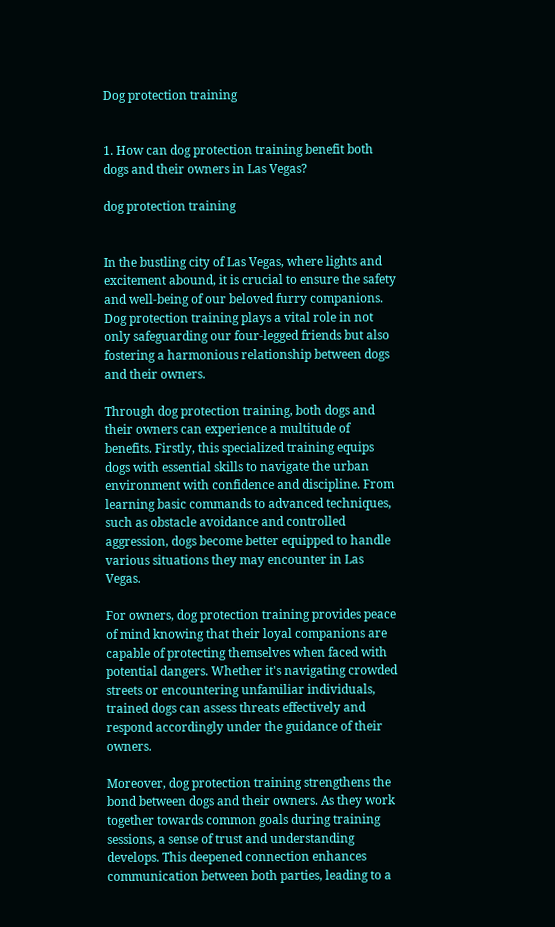Dog protection training


1. How can dog protection training benefit both dogs and their owners in Las Vegas?

dog protection training


In the bustling city of Las Vegas, where lights and excitement abound, it is crucial to ensure the safety and well-being of our beloved furry companions. Dog protection training plays a vital role in not only safeguarding our four-legged friends but also fostering a harmonious relationship between dogs and their owners.

Through dog protection training, both dogs and their owners can experience a multitude of benefits. Firstly, this specialized training equips dogs with essential skills to navigate the urban environment with confidence and discipline. From learning basic commands to advanced techniques, such as obstacle avoidance and controlled aggression, dogs become better equipped to handle various situations they may encounter in Las Vegas.

For owners, dog protection training provides peace of mind knowing that their loyal companions are capable of protecting themselves when faced with potential dangers. Whether it's navigating crowded streets or encountering unfamiliar individuals, trained dogs can assess threats effectively and respond accordingly under the guidance of their owners.

Moreover, dog protection training strengthens the bond between dogs and their owners. As they work together towards common goals during training sessions, a sense of trust and understanding develops. This deepened connection enhances communication between both parties, leading to a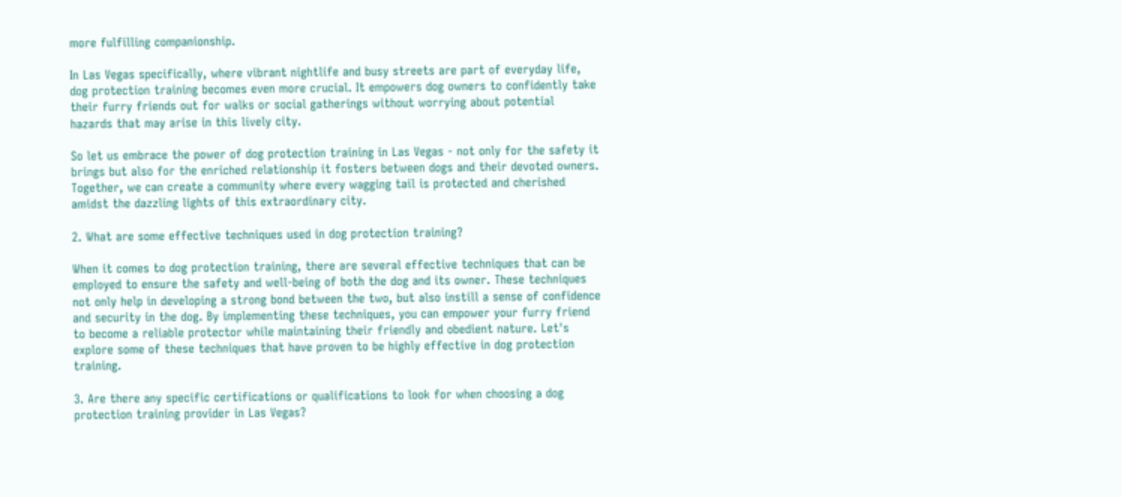more fulfilling companionship.

In Las Vegas specifically, where vibrant nightlife and busy streets are part of everyday life, dog protection training becomes even more crucial. It empowers dog owners to confidently take their furry friends out for walks or social gatherings without worrying about potential hazards that may arise in this lively city.

So let us embrace the power of dog protection training in Las Vegas - not only for the safety it brings but also for the enriched relationship it fosters between dogs and their devoted owners. Together, we can create a community where every wagging tail is protected and cherished amidst the dazzling lights of this extraordinary city.

2. What are some effective techniques used in dog protection training?

When it comes to dog protection training, there are several effective techniques that can be employed to ensure the safety and well-being of both the dog and its owner. These techniques not only help in developing a strong bond between the two, but also instill a sense of confidence and security in the dog. By implementing these techniques, you can empower your furry friend to become a reliable protector while maintaining their friendly and obedient nature. Let's explore some of these techniques that have proven to be highly effective in dog protection training.

3. Are there any specific certifications or qualifications to look for when choosing a dog protection training provider in Las Vegas?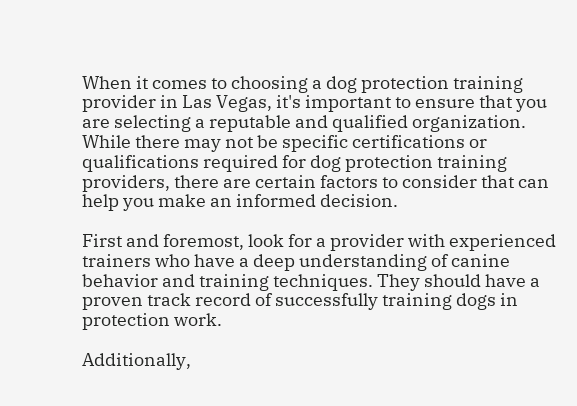When it comes to choosing a dog protection training provider in Las Vegas, it's important to ensure that you are selecting a reputable and qualified organization. While there may not be specific certifications or qualifications required for dog protection training providers, there are certain factors to consider that can help you make an informed decision.

First and foremost, look for a provider with experienced trainers who have a deep understanding of canine behavior and training techniques. They should have a proven track record of successfully training dogs in protection work.

Additionally,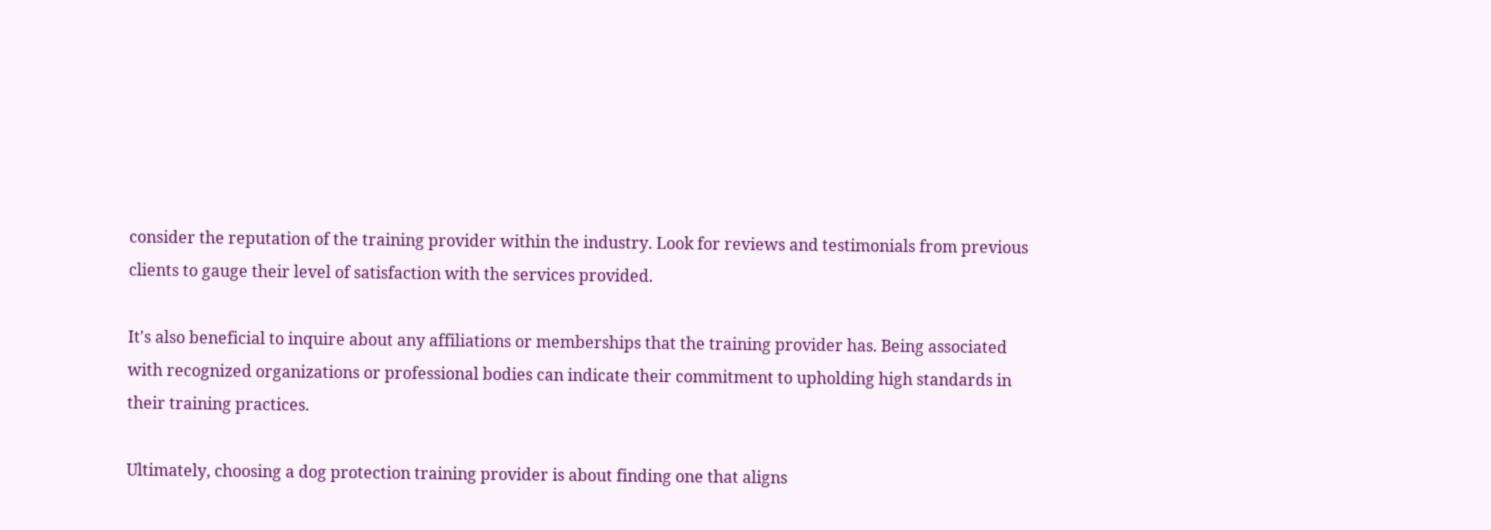consider the reputation of the training provider within the industry. Look for reviews and testimonials from previous clients to gauge their level of satisfaction with the services provided.

It's also beneficial to inquire about any affiliations or memberships that the training provider has. Being associated with recognized organizations or professional bodies can indicate their commitment to upholding high standards in their training practices.

Ultimately, choosing a dog protection training provider is about finding one that aligns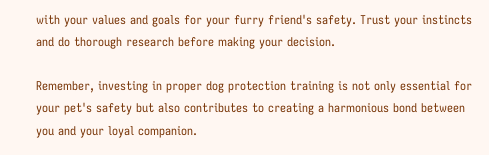with your values and goals for your furry friend's safety. Trust your instincts and do thorough research before making your decision.

Remember, investing in proper dog protection training is not only essential for your pet's safety but also contributes to creating a harmonious bond between you and your loyal companion.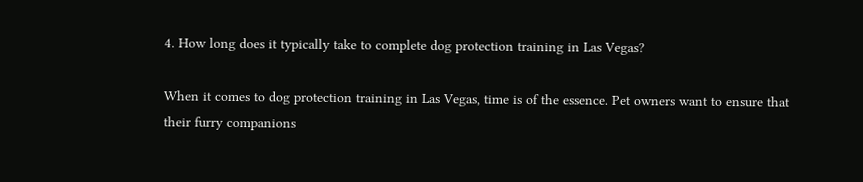4. How long does it typically take to complete dog protection training in Las Vegas?

When it comes to dog protection training in Las Vegas, time is of the essence. Pet owners want to ensure that their furry companions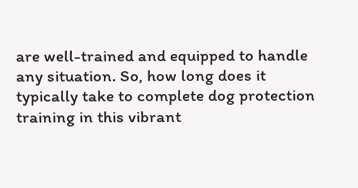are well-trained and equipped to handle any situation. So, how long does it typically take to complete dog protection training in this vibrant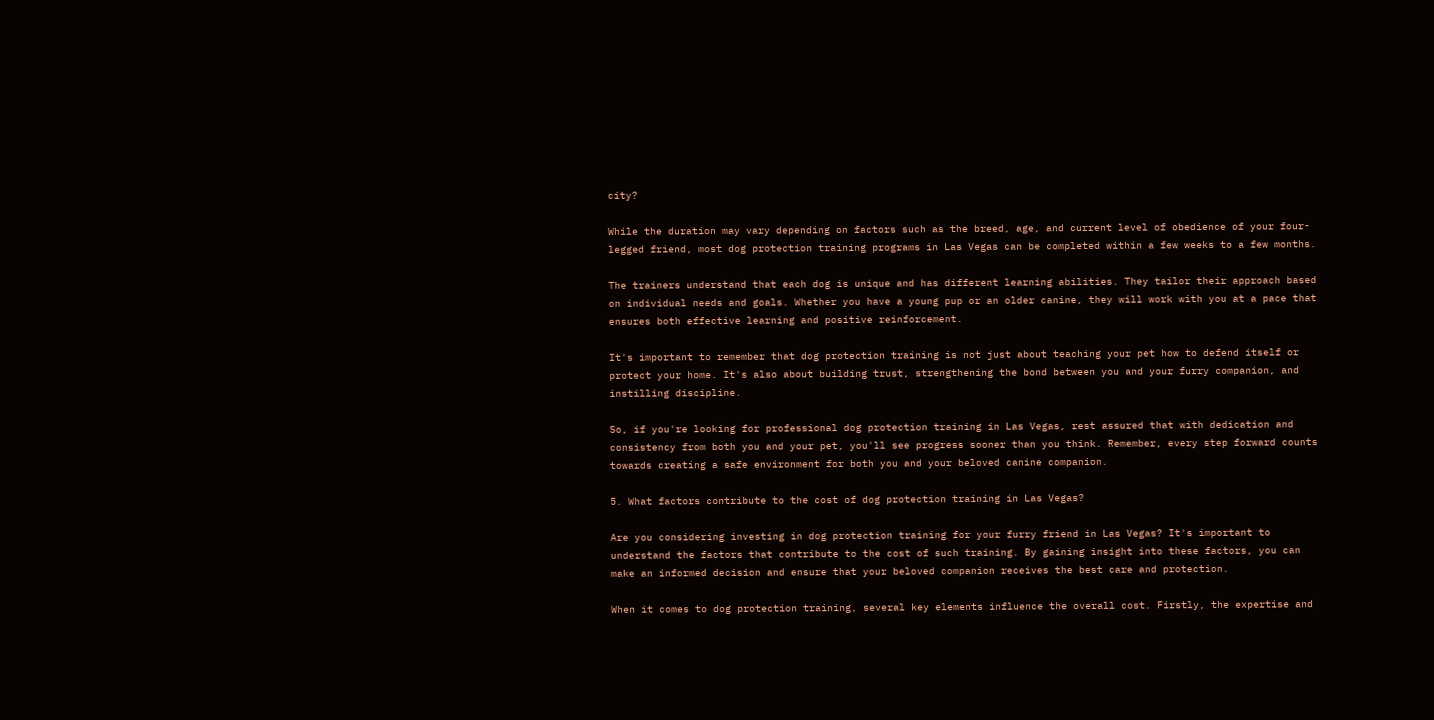city?

While the duration may vary depending on factors such as the breed, age, and current level of obedience of your four-legged friend, most dog protection training programs in Las Vegas can be completed within a few weeks to a few months.

The trainers understand that each dog is unique and has different learning abilities. They tailor their approach based on individual needs and goals. Whether you have a young pup or an older canine, they will work with you at a pace that ensures both effective learning and positive reinforcement.

It's important to remember that dog protection training is not just about teaching your pet how to defend itself or protect your home. It's also about building trust, strengthening the bond between you and your furry companion, and instilling discipline.

So, if you're looking for professional dog protection training in Las Vegas, rest assured that with dedication and consistency from both you and your pet, you'll see progress sooner than you think. Remember, every step forward counts towards creating a safe environment for both you and your beloved canine companion.

5. What factors contribute to the cost of dog protection training in Las Vegas?

Are you considering investing in dog protection training for your furry friend in Las Vegas? It's important to understand the factors that contribute to the cost of such training. By gaining insight into these factors, you can make an informed decision and ensure that your beloved companion receives the best care and protection.

When it comes to dog protection training, several key elements influence the overall cost. Firstly, the expertise and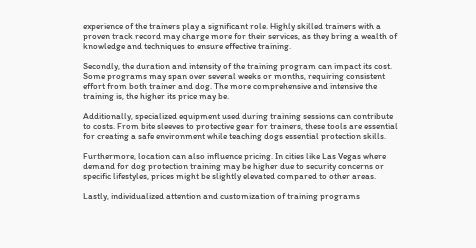experience of the trainers play a significant role. Highly skilled trainers with a proven track record may charge more for their services, as they bring a wealth of knowledge and techniques to ensure effective training.

Secondly, the duration and intensity of the training program can impact its cost. Some programs may span over several weeks or months, requiring consistent effort from both trainer and dog. The more comprehensive and intensive the training is, the higher its price may be.

Additionally, specialized equipment used during training sessions can contribute to costs. From bite sleeves to protective gear for trainers, these tools are essential for creating a safe environment while teaching dogs essential protection skills.

Furthermore, location can also influence pricing. In cities like Las Vegas where demand for dog protection training may be higher due to security concerns or specific lifestyles, prices might be slightly elevated compared to other areas.

Lastly, individualized attention and customization of training programs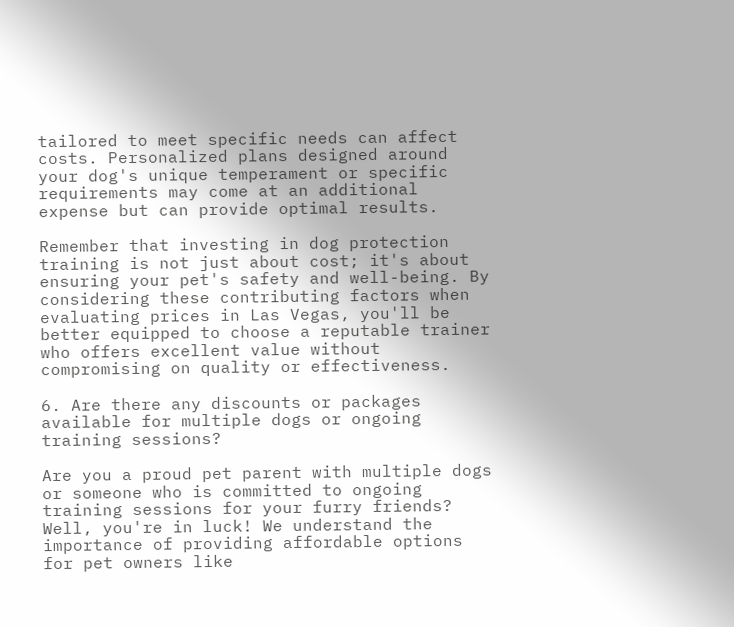tailored to meet specific needs can affect costs. Personalized plans designed around your dog's unique temperament or specific requirements may come at an additional expense but can provide optimal results.

Remember that investing in dog protection training is not just about cost; it's about ensuring your pet's safety and well-being. By considering these contributing factors when evaluating prices in Las Vegas, you'll be better equipped to choose a reputable trainer who offers excellent value without compromising on quality or effectiveness.

6. Are there any discounts or packages available for multiple dogs or ongoing training sessions?

Are you a proud pet parent with multiple dogs or someone who is committed to ongoing training sessions for your furry friends? Well, you're in luck! We understand the importance of providing affordable options for pet owners like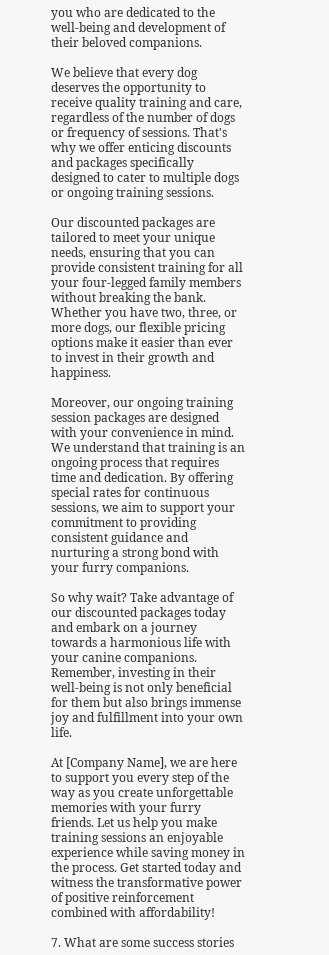you who are dedicated to the well-being and development of their beloved companions.

We believe that every dog deserves the opportunity to receive quality training and care, regardless of the number of dogs or frequency of sessions. That's why we offer enticing discounts and packages specifically designed to cater to multiple dogs or ongoing training sessions.

Our discounted packages are tailored to meet your unique needs, ensuring that you can provide consistent training for all your four-legged family members without breaking the bank. Whether you have two, three, or more dogs, our flexible pricing options make it easier than ever to invest in their growth and happiness.

Moreover, our ongoing training session packages are designed with your convenience in mind. We understand that training is an ongoing process that requires time and dedication. By offering special rates for continuous sessions, we aim to support your commitment to providing consistent guidance and nurturing a strong bond with your furry companions.

So why wait? Take advantage of our discounted packages today and embark on a journey towards a harmonious life with your canine companions. Remember, investing in their well-being is not only beneficial for them but also brings immense joy and fulfillment into your own life.

At [Company Name], we are here to support you every step of the way as you create unforgettable memories with your furry friends. Let us help you make training sessions an enjoyable experience while saving money in the process. Get started today and witness the transformative power of positive reinforcement combined with affordability!

7. What are some success stories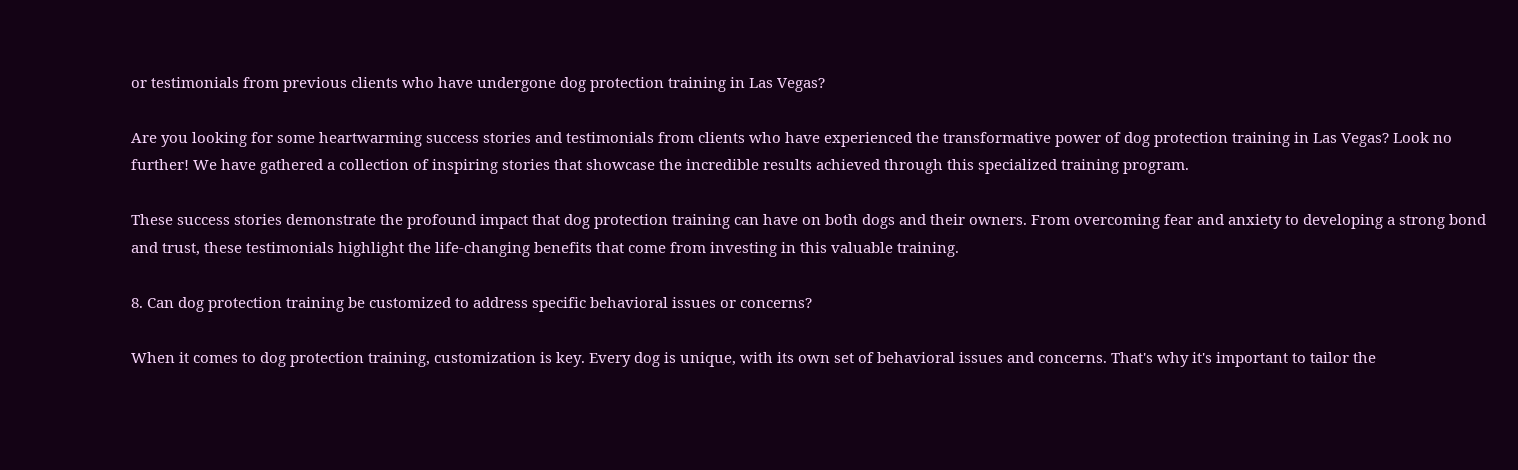or testimonials from previous clients who have undergone dog protection training in Las Vegas?

Are you looking for some heartwarming success stories and testimonials from clients who have experienced the transformative power of dog protection training in Las Vegas? Look no further! We have gathered a collection of inspiring stories that showcase the incredible results achieved through this specialized training program.

These success stories demonstrate the profound impact that dog protection training can have on both dogs and their owners. From overcoming fear and anxiety to developing a strong bond and trust, these testimonials highlight the life-changing benefits that come from investing in this valuable training.

8. Can dog protection training be customized to address specific behavioral issues or concerns?

When it comes to dog protection training, customization is key. Every dog is unique, with its own set of behavioral issues and concerns. That's why it's important to tailor the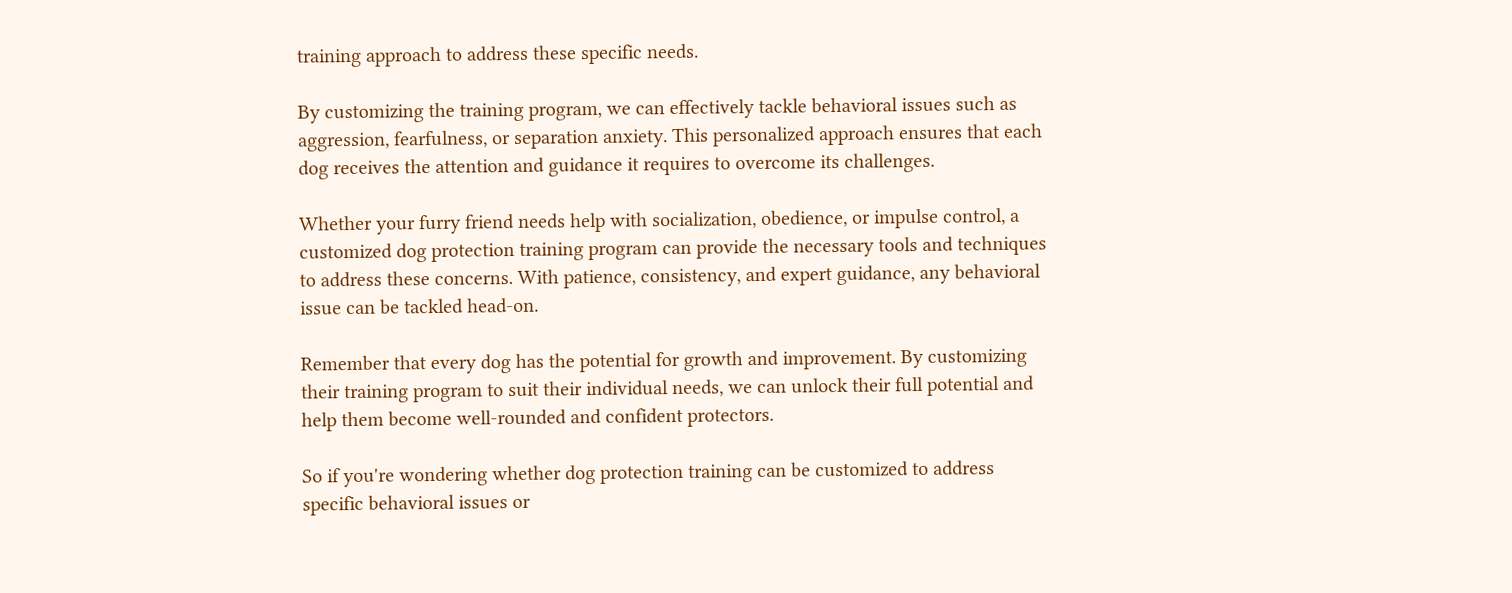training approach to address these specific needs.

By customizing the training program, we can effectively tackle behavioral issues such as aggression, fearfulness, or separation anxiety. This personalized approach ensures that each dog receives the attention and guidance it requires to overcome its challenges.

Whether your furry friend needs help with socialization, obedience, or impulse control, a customized dog protection training program can provide the necessary tools and techniques to address these concerns. With patience, consistency, and expert guidance, any behavioral issue can be tackled head-on.

Remember that every dog has the potential for growth and improvement. By customizing their training program to suit their individual needs, we can unlock their full potential and help them become well-rounded and confident protectors.

So if you're wondering whether dog protection training can be customized to address specific behavioral issues or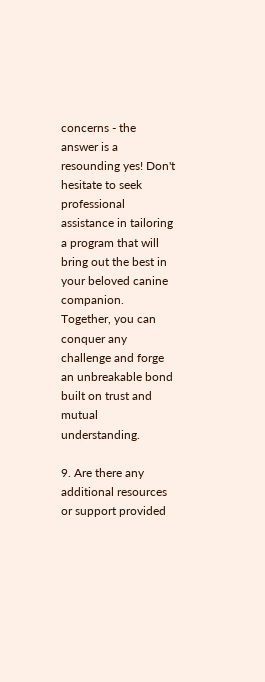concerns - the answer is a resounding yes! Don't hesitate to seek professional assistance in tailoring a program that will bring out the best in your beloved canine companion. Together, you can conquer any challenge and forge an unbreakable bond built on trust and mutual understanding.

9. Are there any additional resources or support provided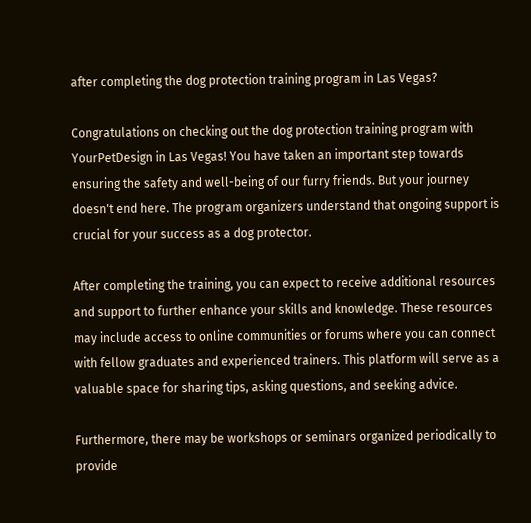after completing the dog protection training program in Las Vegas?

Congratulations on checking out the dog protection training program with YourPetDesign in Las Vegas! You have taken an important step towards ensuring the safety and well-being of our furry friends. But your journey doesn't end here. The program organizers understand that ongoing support is crucial for your success as a dog protector.

After completing the training, you can expect to receive additional resources and support to further enhance your skills and knowledge. These resources may include access to online communities or forums where you can connect with fellow graduates and experienced trainers. This platform will serve as a valuable space for sharing tips, asking questions, and seeking advice.

Furthermore, there may be workshops or seminars organized periodically to provide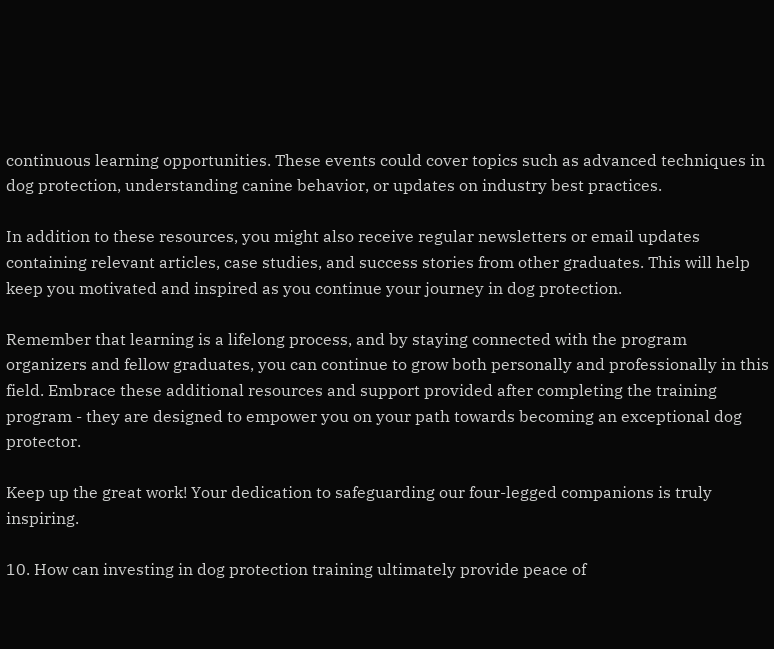continuous learning opportunities. These events could cover topics such as advanced techniques in dog protection, understanding canine behavior, or updates on industry best practices.

In addition to these resources, you might also receive regular newsletters or email updates containing relevant articles, case studies, and success stories from other graduates. This will help keep you motivated and inspired as you continue your journey in dog protection.

Remember that learning is a lifelong process, and by staying connected with the program organizers and fellow graduates, you can continue to grow both personally and professionally in this field. Embrace these additional resources and support provided after completing the training program - they are designed to empower you on your path towards becoming an exceptional dog protector.

Keep up the great work! Your dedication to safeguarding our four-legged companions is truly inspiring.

10. How can investing in dog protection training ultimately provide peace of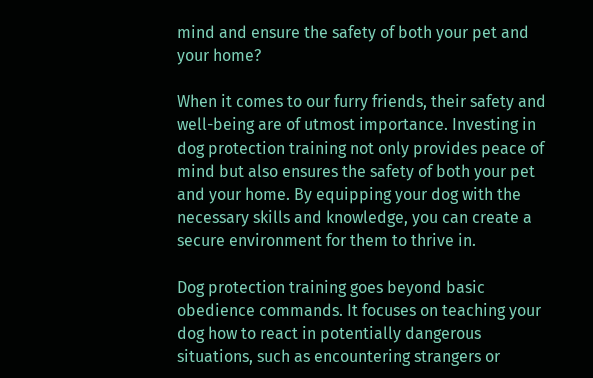mind and ensure the safety of both your pet and your home?

When it comes to our furry friends, their safety and well-being are of utmost importance. Investing in dog protection training not only provides peace of mind but also ensures the safety of both your pet and your home. By equipping your dog with the necessary skills and knowledge, you can create a secure environment for them to thrive in.

Dog protection training goes beyond basic obedience commands. It focuses on teaching your dog how to react in potentially dangerous situations, such as encountering strangers or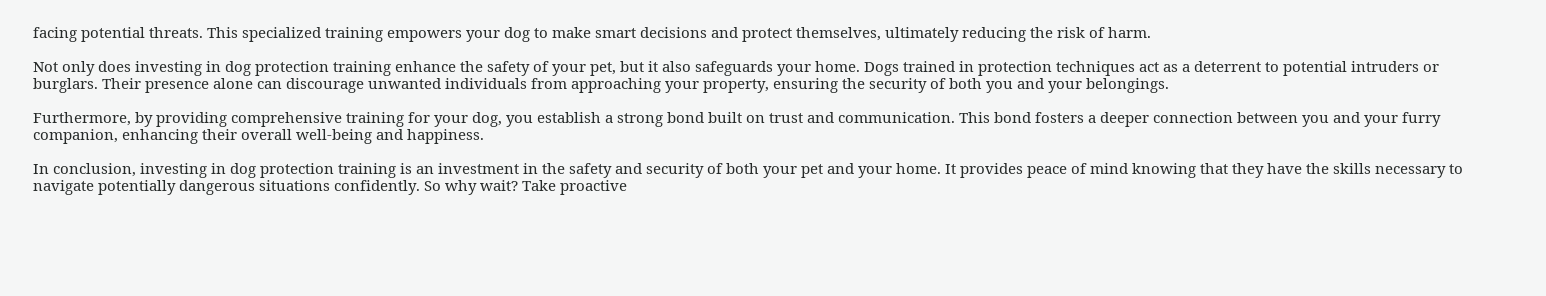facing potential threats. This specialized training empowers your dog to make smart decisions and protect themselves, ultimately reducing the risk of harm.

Not only does investing in dog protection training enhance the safety of your pet, but it also safeguards your home. Dogs trained in protection techniques act as a deterrent to potential intruders or burglars. Their presence alone can discourage unwanted individuals from approaching your property, ensuring the security of both you and your belongings.

Furthermore, by providing comprehensive training for your dog, you establish a strong bond built on trust and communication. This bond fosters a deeper connection between you and your furry companion, enhancing their overall well-being and happiness.

In conclusion, investing in dog protection training is an investment in the safety and security of both your pet and your home. It provides peace of mind knowing that they have the skills necessary to navigate potentially dangerous situations confidently. So why wait? Take proactive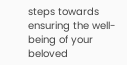steps towards ensuring the well-being of your beloved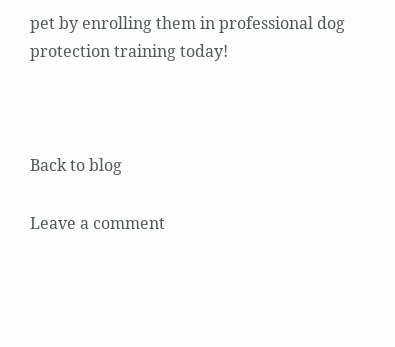pet by enrolling them in professional dog protection training today!



Back to blog

Leave a comment